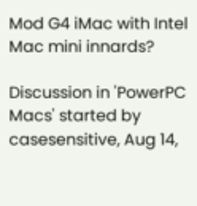Mod G4 iMac with Intel Mac mini innards?

Discussion in 'PowerPC Macs' started by casesensitive, Aug 14,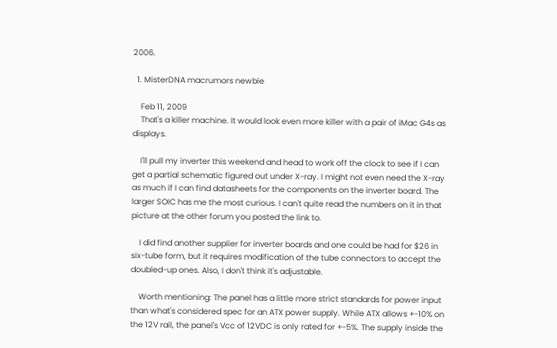2006.

  1. MisterDNA macrumors newbie

    Feb 11, 2009
    That's a killer machine. It would look even more killer with a pair of iMac G4s as displays.

    I'll pull my inverter this weekend and head to work off the clock to see if I can get a partial schematic figured out under X-ray. I might not even need the X-ray as much if I can find datasheets for the components on the inverter board. The larger SOIC has me the most curious. I can't quite read the numbers on it in that picture at the other forum you posted the link to.

    I did find another supplier for inverter boards and one could be had for $26 in six-tube form, but it requires modification of the tube connectors to accept the doubled-up ones. Also, I don't think it's adjustable.

    Worth mentioning: The panel has a little more strict standards for power input than what's considered spec for an ATX power supply. While ATX allows +-10% on the 12V rail, the panel's Vcc of 12VDC is only rated for +-5%. The supply inside the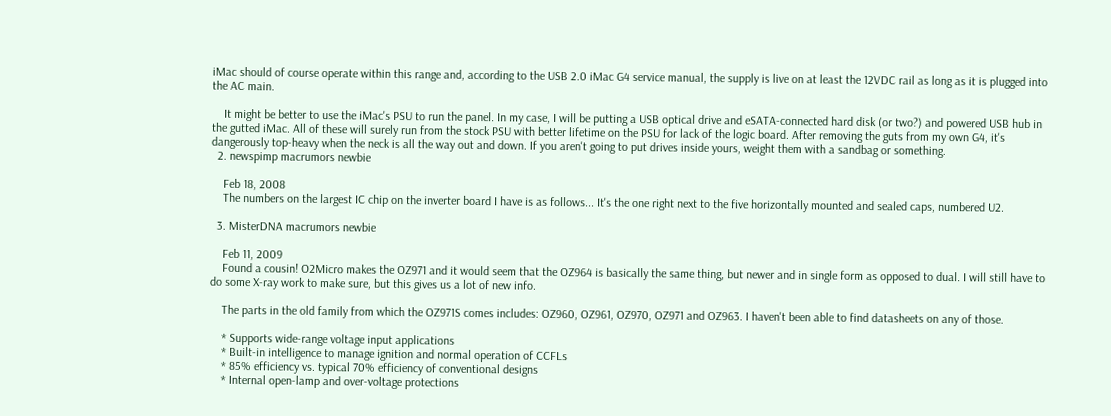iMac should of course operate within this range and, according to the USB 2.0 iMac G4 service manual, the supply is live on at least the 12VDC rail as long as it is plugged into the AC main.

    It might be better to use the iMac's PSU to run the panel. In my case, I will be putting a USB optical drive and eSATA-connected hard disk (or two?) and powered USB hub in the gutted iMac. All of these will surely run from the stock PSU with better lifetime on the PSU for lack of the logic board. After removing the guts from my own G4, it's dangerously top-heavy when the neck is all the way out and down. If you aren't going to put drives inside yours, weight them with a sandbag or something.
  2. newspimp macrumors newbie

    Feb 18, 2008
    The numbers on the largest IC chip on the inverter board I have is as follows... It's the one right next to the five horizontally mounted and sealed caps, numbered U2.

  3. MisterDNA macrumors newbie

    Feb 11, 2009
    Found a cousin! O2Micro makes the OZ971 and it would seem that the OZ964 is basically the same thing, but newer and in single form as opposed to dual. I will still have to do some X-ray work to make sure, but this gives us a lot of new info.

    The parts in the old family from which the OZ971S comes includes: OZ960, OZ961, OZ970, OZ971 and OZ963. I haven't been able to find datasheets on any of those.

    * Supports wide-range voltage input applications
    * Built-in intelligence to manage ignition and normal operation of CCFLs
    * 85% efficiency vs. typical 70% efficiency of conventional designs
    * Internal open-lamp and over-voltage protections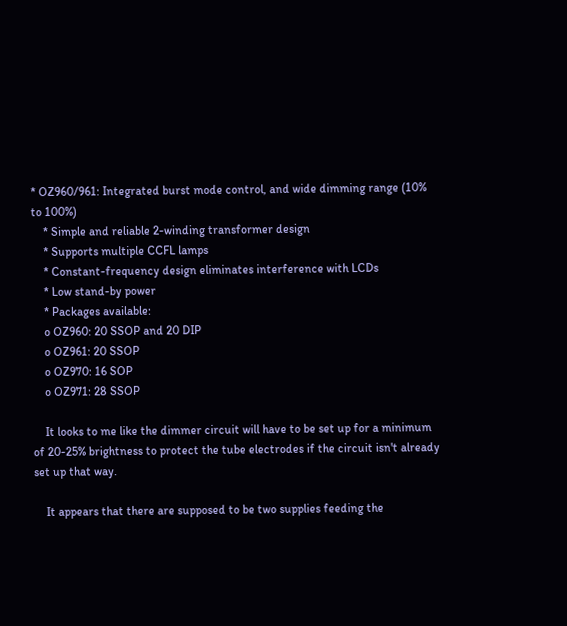* OZ960/961: Integrated burst mode control, and wide dimming range (10% to 100%)
    * Simple and reliable 2-winding transformer design
    * Supports multiple CCFL lamps
    * Constant-frequency design eliminates interference with LCDs
    * Low stand-by power
    * Packages available:
    o OZ960: 20 SSOP and 20 DIP
    o OZ961: 20 SSOP
    o OZ970: 16 SOP
    o OZ971: 28 SSOP

    It looks to me like the dimmer circuit will have to be set up for a minimum of 20-25% brightness to protect the tube electrodes if the circuit isn't already set up that way.

    It appears that there are supposed to be two supplies feeding the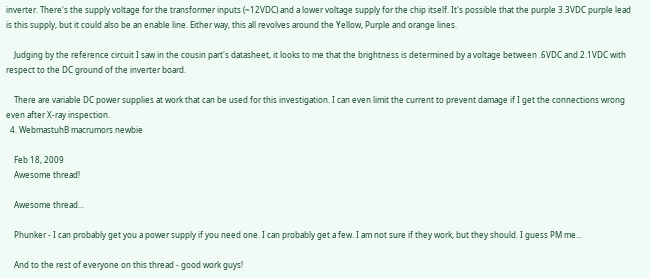inverter. There's the supply voltage for the transformer inputs (~12VDC) and a lower voltage supply for the chip itself. It's possible that the purple 3.3VDC purple lead is this supply, but it could also be an enable line. Either way, this all revolves around the Yellow, Purple and orange lines.

    Judging by the reference circuit I saw in the cousin part's datasheet, it looks to me that the brightness is determined by a voltage between .6VDC and 2.1VDC with respect to the DC ground of the inverter board.

    There are variable DC power supplies at work that can be used for this investigation. I can even limit the current to prevent damage if I get the connections wrong even after X-ray inspection.
  4. WebmastuhB macrumors newbie

    Feb 18, 2009
    Awesome thread!

    Awesome thread...

    Phunker - I can probably get you a power supply if you need one. I can probably get a few. I am not sure if they work, but they should. I guess PM me...

    And to the rest of everyone on this thread - good work guys!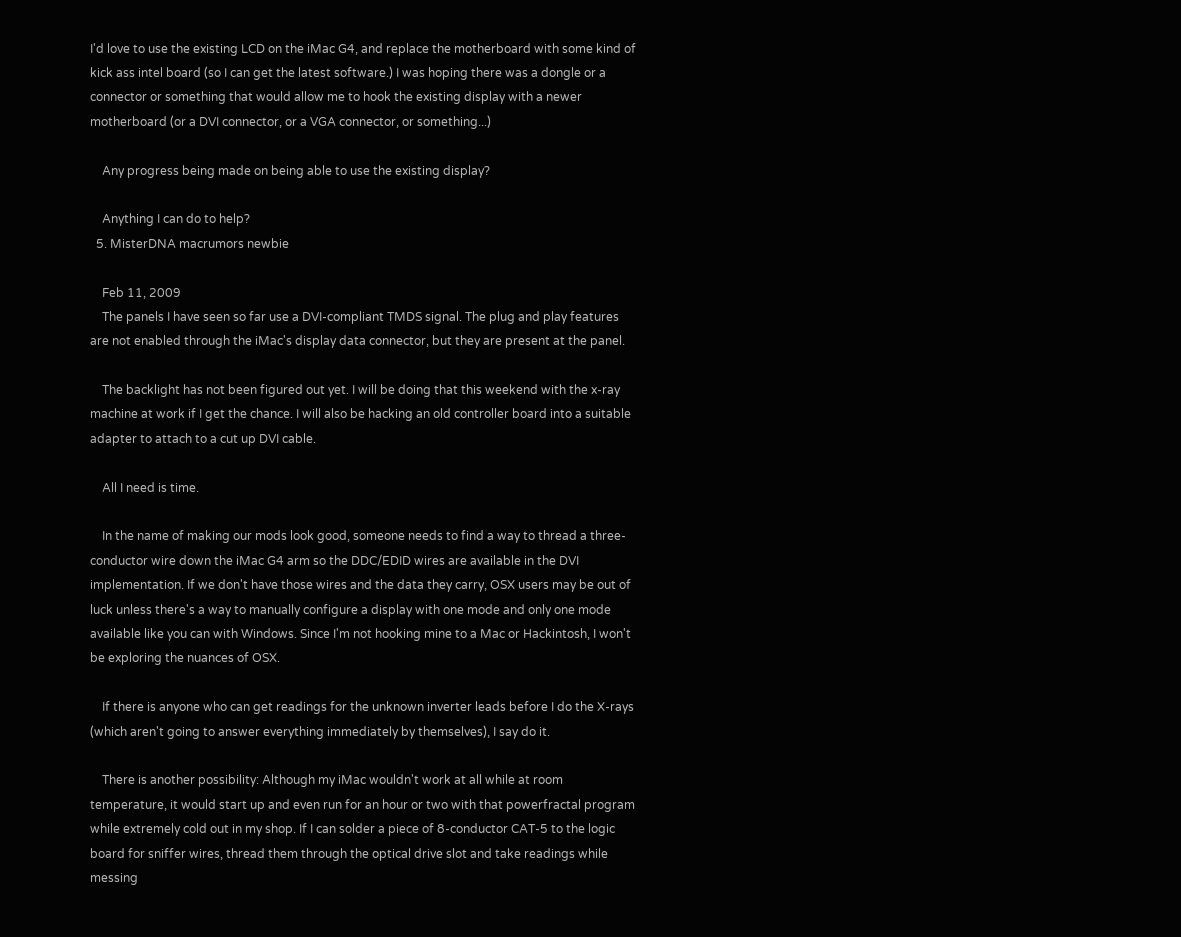I'd love to use the existing LCD on the iMac G4, and replace the motherboard with some kind of kick ass intel board (so I can get the latest software.) I was hoping there was a dongle or a connector or something that would allow me to hook the existing display with a newer motherboard (or a DVI connector, or a VGA connector, or something...)

    Any progress being made on being able to use the existing display?

    Anything I can do to help?
  5. MisterDNA macrumors newbie

    Feb 11, 2009
    The panels I have seen so far use a DVI-compliant TMDS signal. The plug and play features are not enabled through the iMac's display data connector, but they are present at the panel.

    The backlight has not been figured out yet. I will be doing that this weekend with the x-ray machine at work if I get the chance. I will also be hacking an old controller board into a suitable adapter to attach to a cut up DVI cable.

    All I need is time.

    In the name of making our mods look good, someone needs to find a way to thread a three-conductor wire down the iMac G4 arm so the DDC/EDID wires are available in the DVI implementation. If we don't have those wires and the data they carry, OSX users may be out of luck unless there's a way to manually configure a display with one mode and only one mode available like you can with Windows. Since I'm not hooking mine to a Mac or Hackintosh, I won't be exploring the nuances of OSX.

    If there is anyone who can get readings for the unknown inverter leads before I do the X-rays (which aren't going to answer everything immediately by themselves), I say do it.

    There is another possibility: Although my iMac wouldn't work at all while at room temperature, it would start up and even run for an hour or two with that powerfractal program while extremely cold out in my shop. If I can solder a piece of 8-conductor CAT-5 to the logic board for sniffer wires, thread them through the optical drive slot and take readings while messing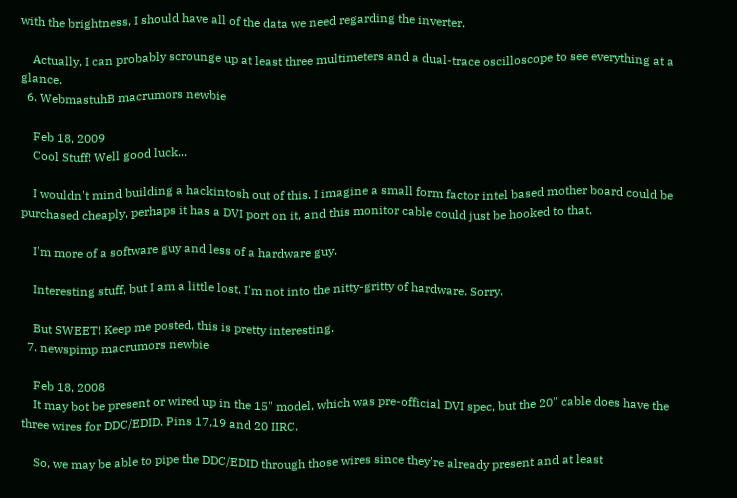with the brightness, I should have all of the data we need regarding the inverter.

    Actually, I can probably scrounge up at least three multimeters and a dual-trace oscilloscope to see everything at a glance.
  6. WebmastuhB macrumors newbie

    Feb 18, 2009
    Cool Stuff! Well good luck...

    I wouldn't mind building a hackintosh out of this. I imagine a small form factor intel based mother board could be purchased cheaply, perhaps it has a DVI port on it, and this monitor cable could just be hooked to that.

    I'm more of a software guy and less of a hardware guy.

    Interesting stuff, but I am a little lost. I'm not into the nitty-gritty of hardware. Sorry.

    But SWEET! Keep me posted, this is pretty interesting.
  7. newspimp macrumors newbie

    Feb 18, 2008
    It may bot be present or wired up in the 15" model, which was pre-official DVI spec, but the 20" cable does have the three wires for DDC/EDID. Pins 17,19 and 20 IIRC.

    So, we may be able to pipe the DDC/EDID through those wires since they're already present and at least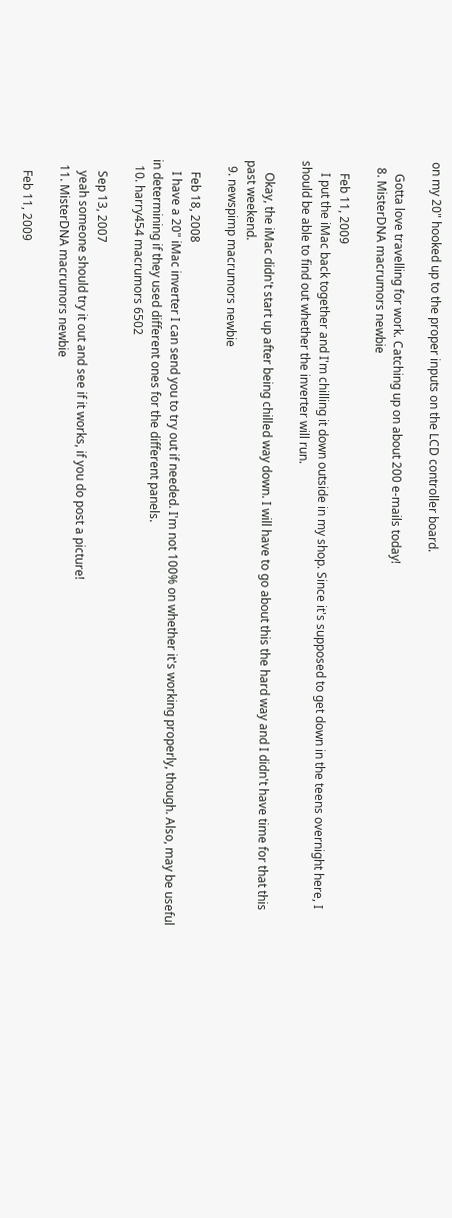on my 20" hooked up to the proper inputs on the LCD controller board.

    Gotta love travelling for work. Catching up on about 200 e-mails today!
  8. MisterDNA macrumors newbie

    Feb 11, 2009
    I put the iMac back together and I'm chilling it down outside in my shop. Since it's supposed to get down in the teens overnight here, I should be able to find out whether the inverter will run.

    Okay, the iMac didn't start up after being chilled way down. I will have to go about this the hard way and I didn't have time for that this past weekend.
  9. newspimp macrumors newbie

    Feb 18, 2008
    I have a 20" iMac inverter I can send you to try out if needed. I'm not 100% on whether it's working properly, though. Also, may be useful in determining if they used different ones for the different panels.
  10. harry454 macrumors 6502

    Sep 13, 2007
    yeah someone should try it out and see if it works, if you do post a picture!
  11. MisterDNA macrumors newbie

    Feb 11, 2009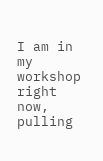I am in my workshop right now, pulling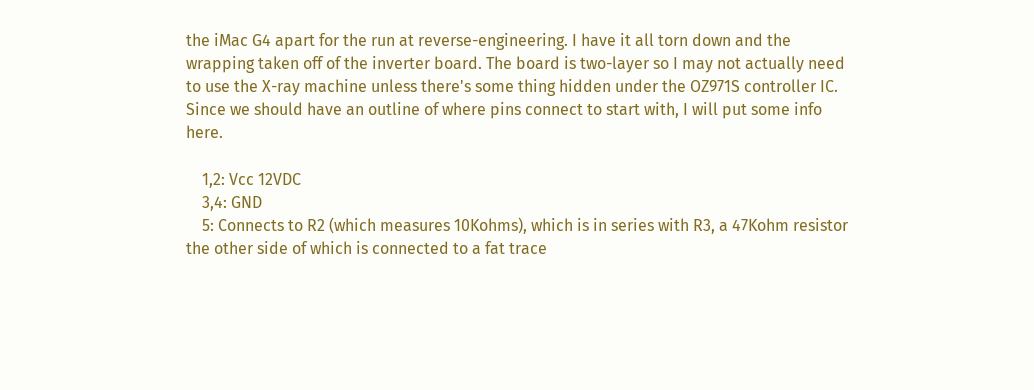the iMac G4 apart for the run at reverse-engineering. I have it all torn down and the wrapping taken off of the inverter board. The board is two-layer so I may not actually need to use the X-ray machine unless there's some thing hidden under the OZ971S controller IC. Since we should have an outline of where pins connect to start with, I will put some info here.

    1,2: Vcc 12VDC
    3,4: GND
    5: Connects to R2 (which measures 10Kohms), which is in series with R3, a 47Kohm resistor the other side of which is connected to a fat trace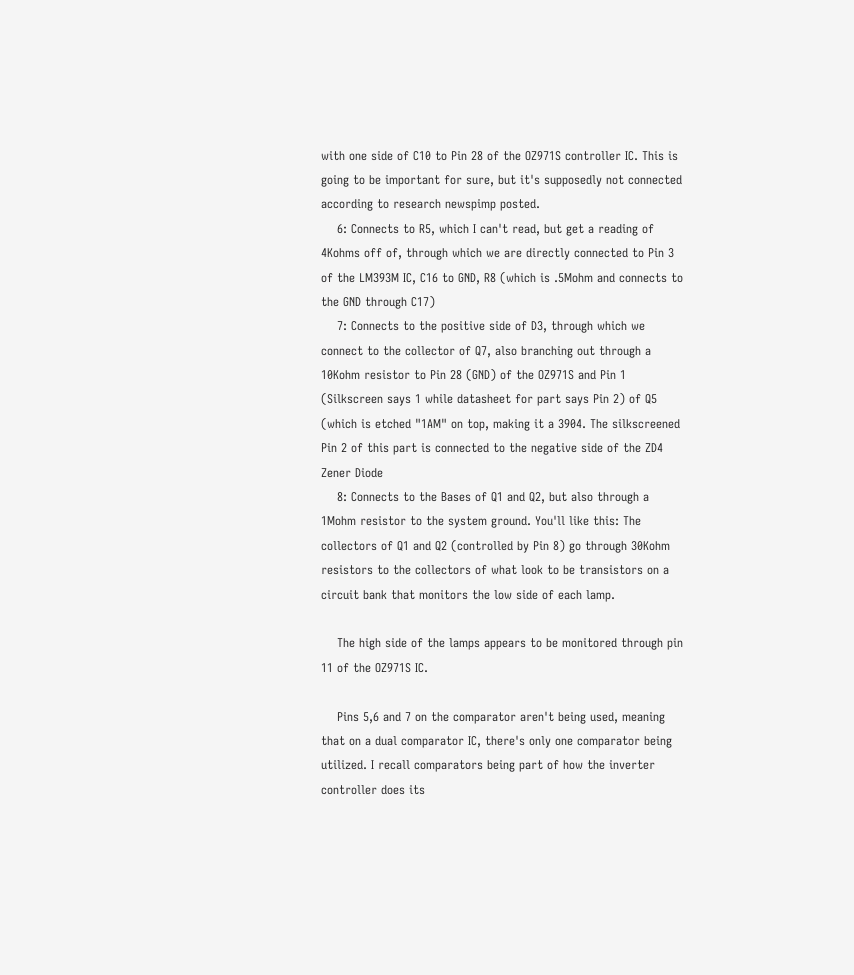with one side of C10 to Pin 28 of the OZ971S controller IC. This is going to be important for sure, but it's supposedly not connected according to research newspimp posted.
    6: Connects to R5, which I can't read, but get a reading of 4Kohms off of, through which we are directly connected to Pin 3 of the LM393M IC, C16 to GND, R8 (which is .5Mohm and connects to the GND through C17)
    7: Connects to the positive side of D3, through which we connect to the collector of Q7, also branching out through a 10Kohm resistor to Pin 28 (GND) of the OZ971S and Pin 1 (Silkscreen says 1 while datasheet for part says Pin 2) of Q5 (which is etched "1AM" on top, making it a 3904. The silkscreened Pin 2 of this part is connected to the negative side of the ZD4 Zener Diode
    8: Connects to the Bases of Q1 and Q2, but also through a 1Mohm resistor to the system ground. You'll like this: The collectors of Q1 and Q2 (controlled by Pin 8) go through 30Kohm resistors to the collectors of what look to be transistors on a circuit bank that monitors the low side of each lamp.

    The high side of the lamps appears to be monitored through pin 11 of the OZ971S IC.

    Pins 5,6 and 7 on the comparator aren't being used, meaning that on a dual comparator IC, there's only one comparator being utilized. I recall comparators being part of how the inverter controller does its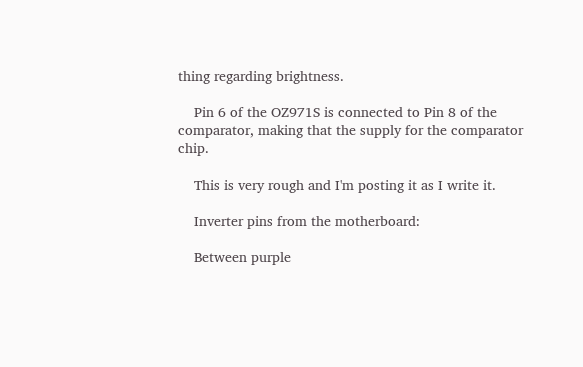thing regarding brightness.

    Pin 6 of the OZ971S is connected to Pin 8 of the comparator, making that the supply for the comparator chip.

    This is very rough and I'm posting it as I write it.

    Inverter pins from the motherboard:

    Between purple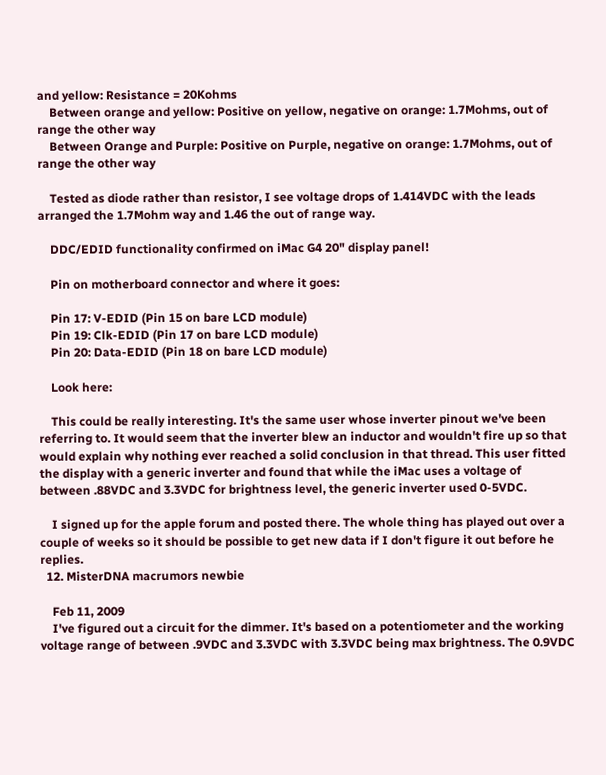and yellow: Resistance = 20Kohms
    Between orange and yellow: Positive on yellow, negative on orange: 1.7Mohms, out of range the other way
    Between Orange and Purple: Positive on Purple, negative on orange: 1.7Mohms, out of range the other way

    Tested as diode rather than resistor, I see voltage drops of 1.414VDC with the leads arranged the 1.7Mohm way and 1.46 the out of range way.

    DDC/EDID functionality confirmed on iMac G4 20" display panel!

    Pin on motherboard connector and where it goes:

    Pin 17: V-EDID (Pin 15 on bare LCD module)
    Pin 19: Clk-EDID (Pin 17 on bare LCD module)
    Pin 20: Data-EDID (Pin 18 on bare LCD module)

    Look here:

    This could be really interesting. It's the same user whose inverter pinout we've been referring to. It would seem that the inverter blew an inductor and wouldn't fire up so that would explain why nothing ever reached a solid conclusion in that thread. This user fitted the display with a generic inverter and found that while the iMac uses a voltage of between .88VDC and 3.3VDC for brightness level, the generic inverter used 0-5VDC.

    I signed up for the apple forum and posted there. The whole thing has played out over a couple of weeks so it should be possible to get new data if I don't figure it out before he replies.
  12. MisterDNA macrumors newbie

    Feb 11, 2009
    I've figured out a circuit for the dimmer. It's based on a potentiometer and the working voltage range of between .9VDC and 3.3VDC with 3.3VDC being max brightness. The 0.9VDC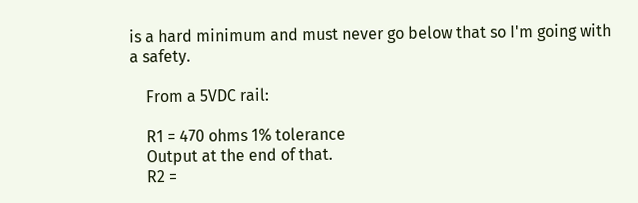is a hard minimum and must never go below that so I'm going with a safety.

    From a 5VDC rail:

    R1 = 470 ohms 1% tolerance
    Output at the end of that.
    R2 =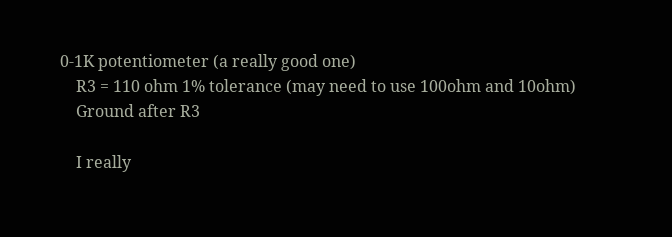0-1K potentiometer (a really good one)
    R3 = 110 ohm 1% tolerance (may need to use 100ohm and 10ohm)
    Ground after R3

    I really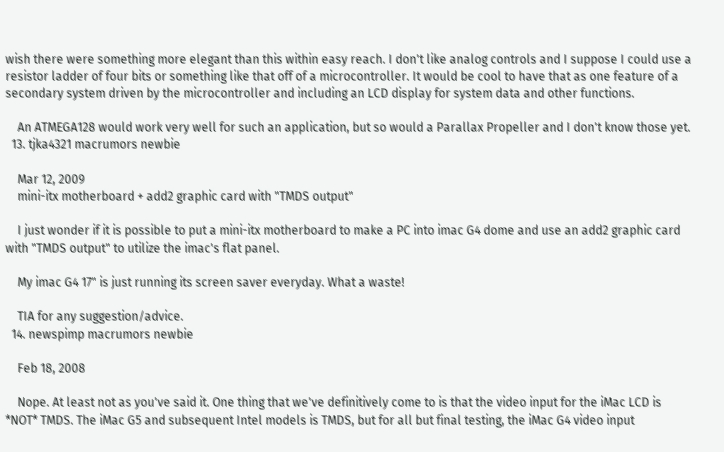wish there were something more elegant than this within easy reach. I don't like analog controls and I suppose I could use a resistor ladder of four bits or something like that off of a microcontroller. It would be cool to have that as one feature of a secondary system driven by the microcontroller and including an LCD display for system data and other functions.

    An ATMEGA128 would work very well for such an application, but so would a Parallax Propeller and I don't know those yet.
  13. tjka4321 macrumors newbie

    Mar 12, 2009
    mini-itx motherboard + add2 graphic card with "TMDS output"

    I just wonder if it is possible to put a mini-itx motherboard to make a PC into imac G4 dome and use an add2 graphic card with "TMDS output" to utilize the imac's flat panel.

    My imac G4 17" is just running its screen saver everyday. What a waste!

    TIA for any suggestion/advice.
  14. newspimp macrumors newbie

    Feb 18, 2008

    Nope. At least not as you've said it. One thing that we've definitively come to is that the video input for the iMac LCD is *NOT* TMDS. The iMac G5 and subsequent Intel models is TMDS, but for all but final testing, the iMac G4 video input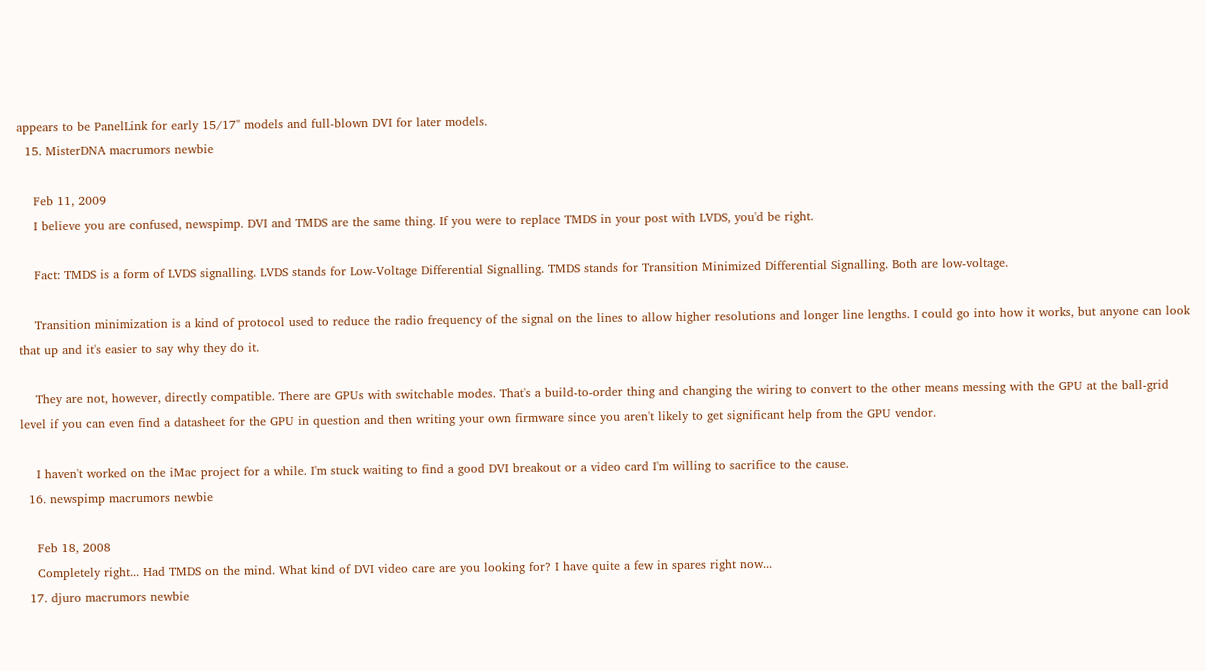appears to be PanelLink for early 15/17" models and full-blown DVI for later models.
  15. MisterDNA macrumors newbie

    Feb 11, 2009
    I believe you are confused, newspimp. DVI and TMDS are the same thing. If you were to replace TMDS in your post with LVDS, you'd be right.

    Fact: TMDS is a form of LVDS signalling. LVDS stands for Low-Voltage Differential Signalling. TMDS stands for Transition Minimized Differential Signalling. Both are low-voltage.

    Transition minimization is a kind of protocol used to reduce the radio frequency of the signal on the lines to allow higher resolutions and longer line lengths. I could go into how it works, but anyone can look that up and it's easier to say why they do it.

    They are not, however, directly compatible. There are GPUs with switchable modes. That's a build-to-order thing and changing the wiring to convert to the other means messing with the GPU at the ball-grid level if you can even find a datasheet for the GPU in question and then writing your own firmware since you aren't likely to get significant help from the GPU vendor.

    I haven't worked on the iMac project for a while. I'm stuck waiting to find a good DVI breakout or a video card I'm willing to sacrifice to the cause.
  16. newspimp macrumors newbie

    Feb 18, 2008
    Completely right... Had TMDS on the mind. What kind of DVI video care are you looking for? I have quite a few in spares right now...
  17. djuro macrumors newbie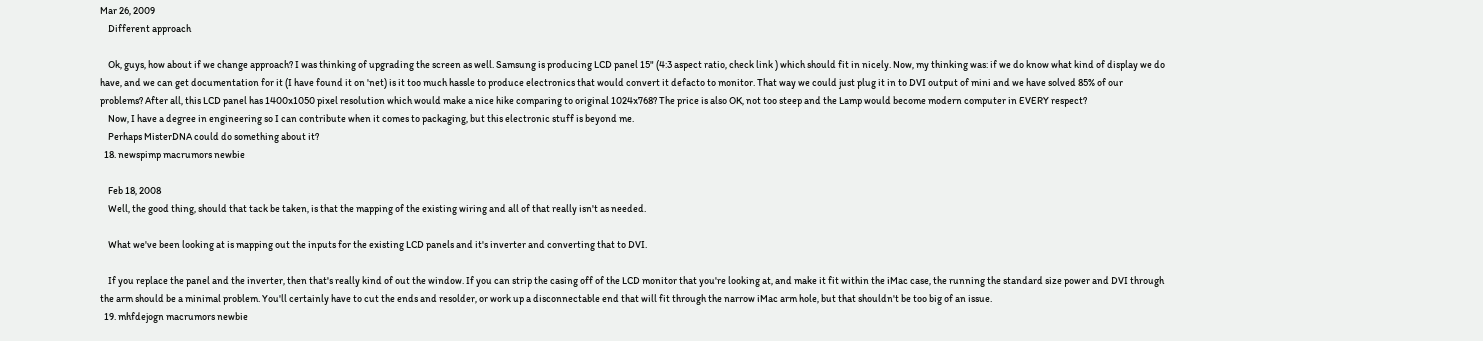Mar 26, 2009
    Different approach

    Ok, guys, how about if we change approach? I was thinking of upgrading the screen as well. Samsung is producing LCD panel 15" (4:3 aspect ratio, check link ) which should fit in nicely. Now, my thinking was: if we do know what kind of display we do have, and we can get documentation for it (I have found it on 'net) is it too much hassle to produce electronics that would convert it defacto to monitor. That way we could just plug it in to DVI output of mini and we have solved 85% of our problems? After all, this LCD panel has 1400x1050 pixel resolution which would make a nice hike comparing to original 1024x768? The price is also OK, not too steep and the Lamp would become modern computer in EVERY respect?
    Now, I have a degree in engineering so I can contribute when it comes to packaging, but this electronic stuff is beyond me.
    Perhaps MisterDNA could do something about it?
  18. newspimp macrumors newbie

    Feb 18, 2008
    Well, the good thing, should that tack be taken, is that the mapping of the existing wiring and all of that really isn't as needed.

    What we've been looking at is mapping out the inputs for the existing LCD panels and it's inverter and converting that to DVI.

    If you replace the panel and the inverter, then that's really kind of out the window. If you can strip the casing off of the LCD monitor that you're looking at, and make it fit within the iMac case, the running the standard size power and DVI through the arm should be a minimal problem. You'll certainly have to cut the ends and resolder, or work up a disconnectable end that will fit through the narrow iMac arm hole, but that shouldn't be too big of an issue.
  19. mhfdejogn macrumors newbie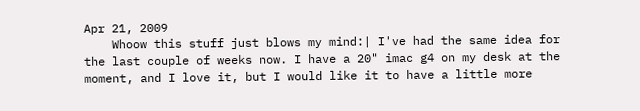Apr 21, 2009
    Whoow this stuff just blows my mind:| I've had the same idea for the last couple of weeks now. I have a 20" imac g4 on my desk at the moment, and I love it, but I would like it to have a little more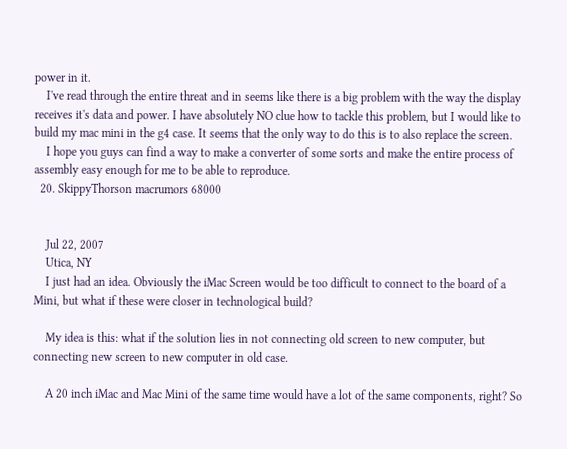power in it.
    I've read through the entire threat and in seems like there is a big problem with the way the display receives it's data and power. I have absolutely NO clue how to tackle this problem, but I would like to build my mac mini in the g4 case. It seems that the only way to do this is to also replace the screen.
    I hope you guys can find a way to make a converter of some sorts and make the entire process of assembly easy enough for me to be able to reproduce.
  20. SkippyThorson macrumors 68000


    Jul 22, 2007
    Utica, NY
    I just had an idea. Obviously the iMac Screen would be too difficult to connect to the board of a Mini, but what if these were closer in technological build?

    My idea is this: what if the solution lies in not connecting old screen to new computer, but connecting new screen to new computer in old case.

    A 20 inch iMac and Mac Mini of the same time would have a lot of the same components, right? So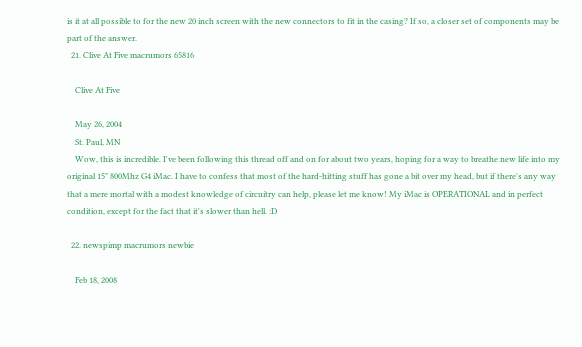is it at all possible to for the new 20 inch screen with the new connectors to fit in the casing? If so, a closer set of components may be part of the answer.
  21. Clive At Five macrumors 65816

    Clive At Five

    May 26, 2004
    St. Paul, MN
    Wow, this is incredible. I've been following this thread off and on for about two years, hoping for a way to breathe new life into my original 15" 800Mhz G4 iMac. I have to confess that most of the hard-hitting stuff has gone a bit over my head, but if there's any way that a mere mortal with a modest knowledge of circuitry can help, please let me know! My iMac is OPERATIONAL and in perfect condition, except for the fact that it's slower than hell. :D

  22. newspimp macrumors newbie

    Feb 18, 2008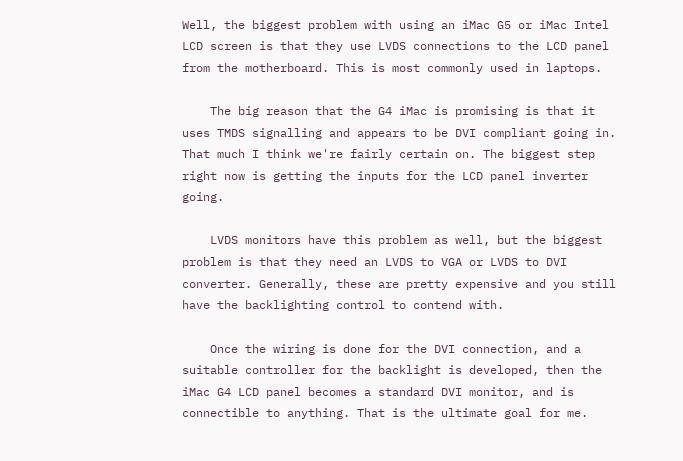Well, the biggest problem with using an iMac G5 or iMac Intel LCD screen is that they use LVDS connections to the LCD panel from the motherboard. This is most commonly used in laptops.

    The big reason that the G4 iMac is promising is that it uses TMDS signalling and appears to be DVI compliant going in. That much I think we're fairly certain on. The biggest step right now is getting the inputs for the LCD panel inverter going.

    LVDS monitors have this problem as well, but the biggest problem is that they need an LVDS to VGA or LVDS to DVI converter. Generally, these are pretty expensive and you still have the backlighting control to contend with.

    Once the wiring is done for the DVI connection, and a suitable controller for the backlight is developed, then the iMac G4 LCD panel becomes a standard DVI monitor, and is connectible to anything. That is the ultimate goal for me.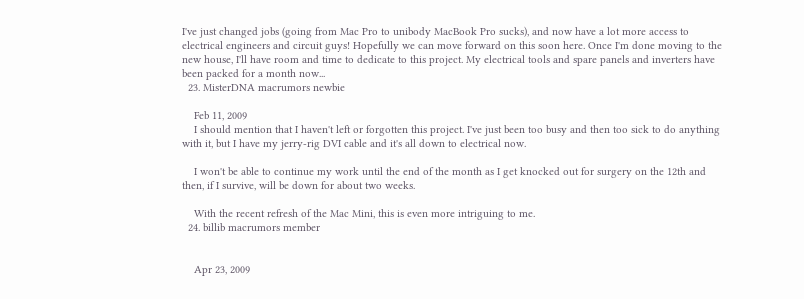I've just changed jobs (going from Mac Pro to unibody MacBook Pro sucks), and now have a lot more access to electrical engineers and circuit guys! Hopefully we can move forward on this soon here. Once I'm done moving to the new house, I'll have room and time to dedicate to this project. My electrical tools and spare panels and inverters have been packed for a month now...
  23. MisterDNA macrumors newbie

    Feb 11, 2009
    I should mention that I haven't left or forgotten this project. I've just been too busy and then too sick to do anything with it, but I have my jerry-rig DVI cable and it's all down to electrical now.

    I won't be able to continue my work until the end of the month as I get knocked out for surgery on the 12th and then, if I survive, will be down for about two weeks.

    With the recent refresh of the Mac Mini, this is even more intriguing to me.
  24. billib macrumors member


    Apr 23, 2009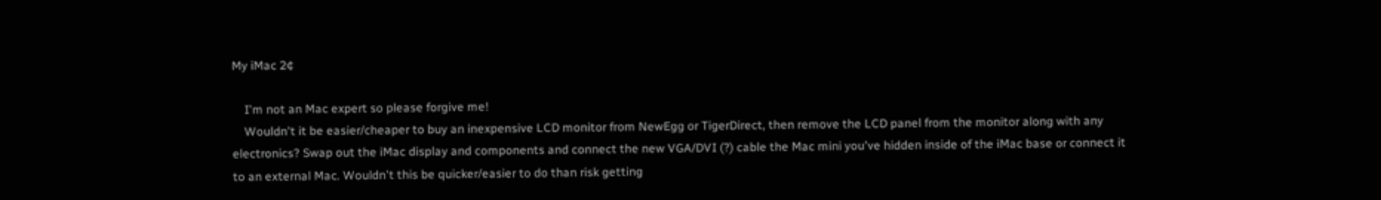My iMac 2¢

    I'm not an Mac expert so please forgive me!
    Wouldn't it be easier/cheaper to buy an inexpensive LCD monitor from NewEgg or TigerDirect, then remove the LCD panel from the monitor along with any electronics? Swap out the iMac display and components and connect the new VGA/DVI (?) cable the Mac mini you've hidden inside of the iMac base or connect it to an external Mac. Wouldn't this be quicker/easier to do than risk getting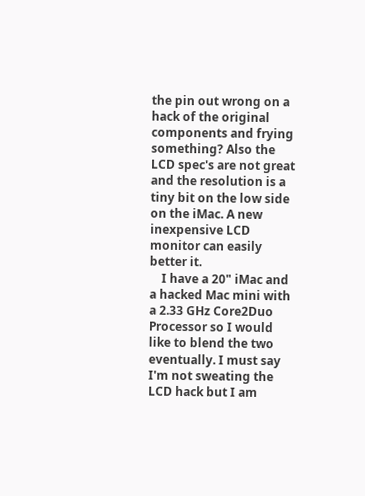the pin out wrong on a hack of the original components and frying something? Also the LCD spec's are not great and the resolution is a tiny bit on the low side on the iMac. A new inexpensive LCD monitor can easily better it.
    I have a 20" iMac and a hacked Mac mini with a 2.33 GHz Core2Duo Processor so I would like to blend the two eventually. I must say I'm not sweating the LCD hack but I am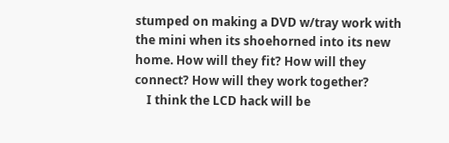stumped on making a DVD w/tray work with the mini when its shoehorned into its new home. How will they fit? How will they connect? How will they work together?
    I think the LCD hack will be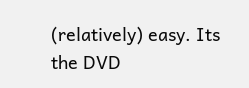(relatively) easy. Its the DVD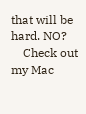that will be hard. NO?
    Check out my Mac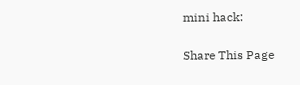mini hack:

Share This Page